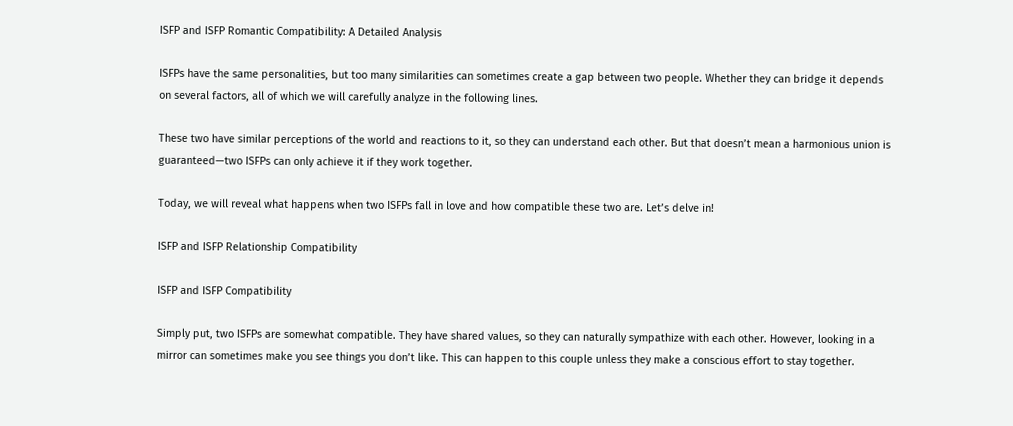ISFP and ISFP Romantic Compatibility: A Detailed Analysis

ISFPs have the same personalities, but too many similarities can sometimes create a gap between two people. Whether they can bridge it depends on several factors, all of which we will carefully analyze in the following lines.

These two have similar perceptions of the world and reactions to it, so they can understand each other. But that doesn’t mean a harmonious union is guaranteed—two ISFPs can only achieve it if they work together.

Today, we will reveal what happens when two ISFPs fall in love and how compatible these two are. Let’s delve in!

ISFP and ISFP Relationship Compatibility

ISFP and ISFP Compatibility

Simply put, two ISFPs are somewhat compatible. They have shared values, so they can naturally sympathize with each other. However, looking in a mirror can sometimes make you see things you don’t like. This can happen to this couple unless they make a conscious effort to stay together.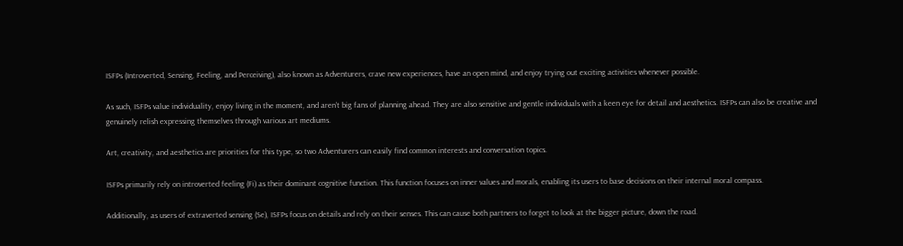ISFPs (Introverted, Sensing, Feeling, and Perceiving), also known as Adventurers, crave new experiences, have an open mind, and enjoy trying out exciting activities whenever possible.

As such, ISFPs value individuality, enjoy living in the moment, and aren’t big fans of planning ahead. They are also sensitive and gentle individuals with a keen eye for detail and aesthetics. ISFPs can also be creative and genuinely relish expressing themselves through various art mediums.

Art, creativity, and aesthetics are priorities for this type, so two Adventurers can easily find common interests and conversation topics.

ISFPs primarily rely on introverted feeling (Fi) as their dominant cognitive function. This function focuses on inner values and morals, enabling its users to base decisions on their internal moral compass.

Additionally, as users of extraverted sensing (Se), ISFPs focus on details and rely on their senses. This can cause both partners to forget to look at the bigger picture, down the road.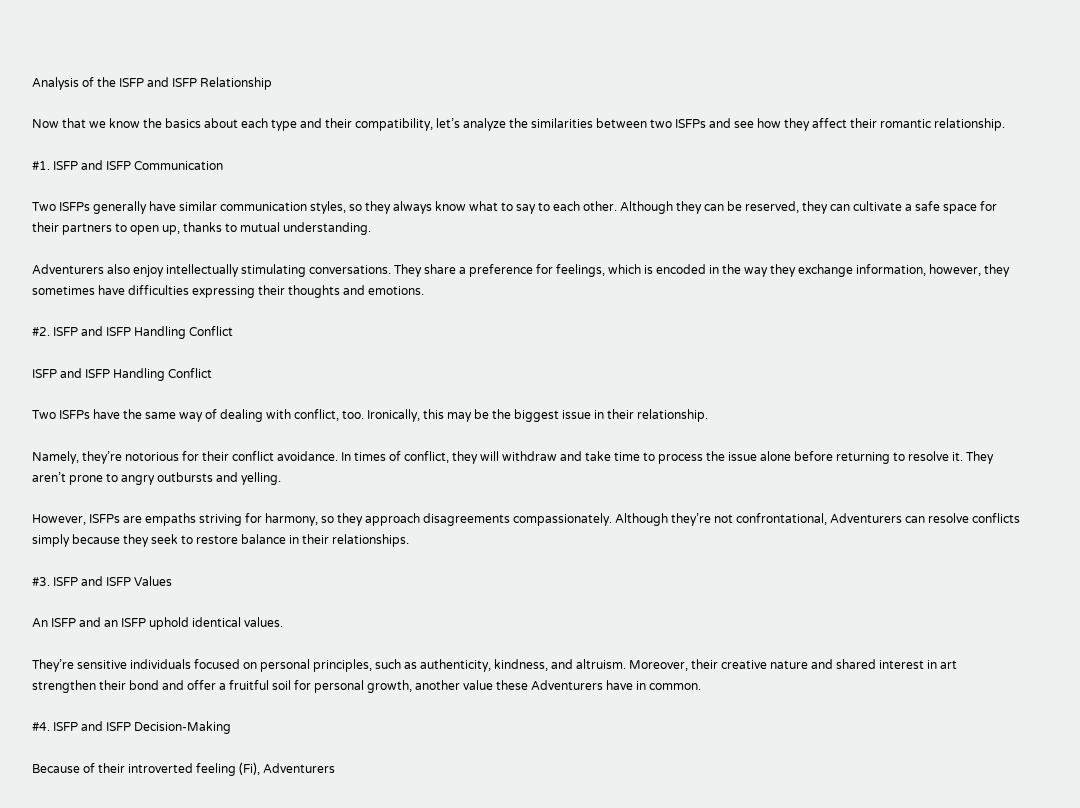Analysis of the ISFP and ISFP Relationship

Now that we know the basics about each type and their compatibility, let’s analyze the similarities between two ISFPs and see how they affect their romantic relationship.

#1. ISFP and ISFP Communication

Two ISFPs generally have similar communication styles, so they always know what to say to each other. Although they can be reserved, they can cultivate a safe space for their partners to open up, thanks to mutual understanding.

Adventurers also enjoy intellectually stimulating conversations. They share a preference for feelings, which is encoded in the way they exchange information, however, they sometimes have difficulties expressing their thoughts and emotions.

#2. ISFP and ISFP Handling Conflict

ISFP and ISFP Handling Conflict

Two ISFPs have the same way of dealing with conflict, too. Ironically, this may be the biggest issue in their relationship.

Namely, they’re notorious for their conflict avoidance. In times of conflict, they will withdraw and take time to process the issue alone before returning to resolve it. They aren’t prone to angry outbursts and yelling.

However, ISFPs are empaths striving for harmony, so they approach disagreements compassionately. Although they’re not confrontational, Adventurers can resolve conflicts simply because they seek to restore balance in their relationships.

#3. ISFP and ISFP Values

An ISFP and an ISFP uphold identical values.

They’re sensitive individuals focused on personal principles, such as authenticity, kindness, and altruism. Moreover, their creative nature and shared interest in art strengthen their bond and offer a fruitful soil for personal growth, another value these Adventurers have in common.

#4. ISFP and ISFP Decision-Making

Because of their introverted feeling (Fi), Adventurers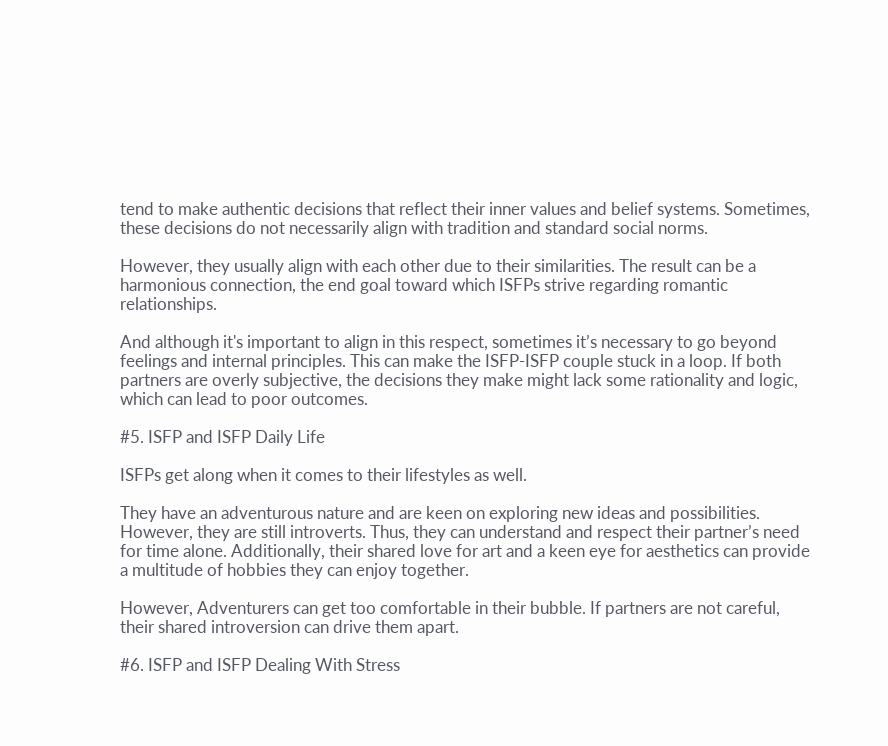tend to make authentic decisions that reflect their inner values and belief systems. Sometimes, these decisions do not necessarily align with tradition and standard social norms.

However, they usually align with each other due to their similarities. The result can be a harmonious connection, the end goal toward which ISFPs strive regarding romantic relationships.

And although it's important to align in this respect, sometimes it’s necessary to go beyond feelings and internal principles. This can make the ISFP-ISFP couple stuck in a loop. If both partners are overly subjective, the decisions they make might lack some rationality and logic, which can lead to poor outcomes.

#5. ISFP and ISFP Daily Life

ISFPs get along when it comes to their lifestyles as well.

They have an adventurous nature and are keen on exploring new ideas and possibilities. However, they are still introverts. Thus, they can understand and respect their partner’s need for time alone. Additionally, their shared love for art and a keen eye for aesthetics can provide a multitude of hobbies they can enjoy together.

However, Adventurers can get too comfortable in their bubble. If partners are not careful, their shared introversion can drive them apart.

#6. ISFP and ISFP Dealing With Stress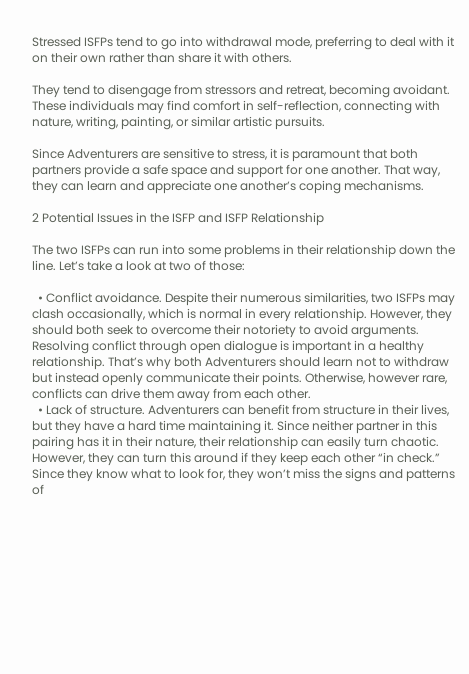Stressed ISFPs tend to go into withdrawal mode, preferring to deal with it on their own rather than share it with others.

They tend to disengage from stressors and retreat, becoming avoidant. These individuals may find comfort in self-reflection, connecting with nature, writing, painting, or similar artistic pursuits.

Since Adventurers are sensitive to stress, it is paramount that both partners provide a safe space and support for one another. That way, they can learn and appreciate one another’s coping mechanisms.

2 Potential Issues in the ISFP and ISFP Relationship

The two ISFPs can run into some problems in their relationship down the line. Let’s take a look at two of those:

  • Conflict avoidance. Despite their numerous similarities, two ISFPs may clash occasionally, which is normal in every relationship. However, they should both seek to overcome their notoriety to avoid arguments. Resolving conflict through open dialogue is important in a healthy relationship. That’s why both Adventurers should learn not to withdraw but instead openly communicate their points. Otherwise, however rare, conflicts can drive them away from each other.
  • Lack of structure. Adventurers can benefit from structure in their lives, but they have a hard time maintaining it. Since neither partner in this pairing has it in their nature, their relationship can easily turn chaotic. However, they can turn this around if they keep each other “in check.” Since they know what to look for, they won’t miss the signs and patterns of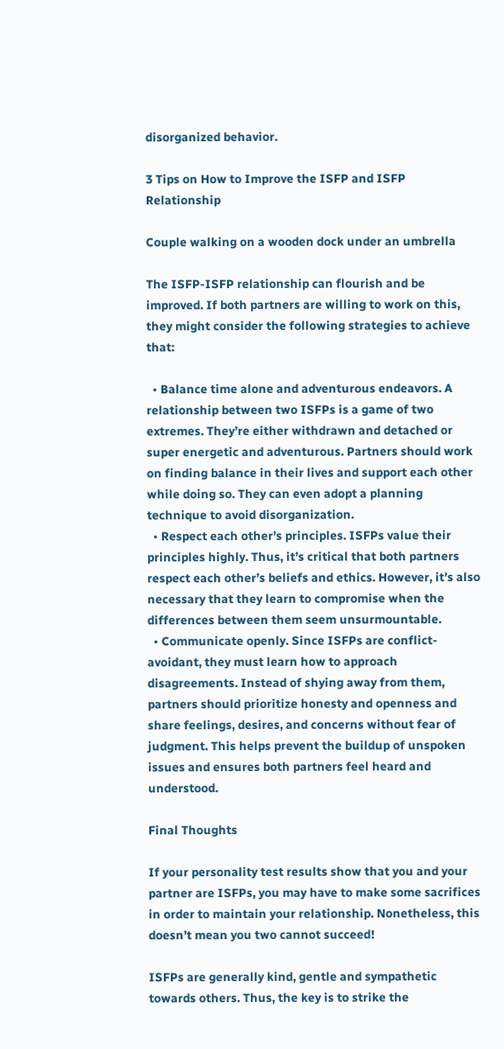disorganized behavior.

3 Tips on How to Improve the ISFP and ISFP Relationship

Couple walking on a wooden dock under an umbrella

The ISFP-ISFP relationship can flourish and be improved. If both partners are willing to work on this, they might consider the following strategies to achieve that:

  • Balance time alone and adventurous endeavors. A relationship between two ISFPs is a game of two extremes. They’re either withdrawn and detached or super energetic and adventurous. Partners should work on finding balance in their lives and support each other while doing so. They can even adopt a planning technique to avoid disorganization.
  • Respect each other’s principles. ISFPs value their principles highly. Thus, it’s critical that both partners respect each other’s beliefs and ethics. However, it’s also necessary that they learn to compromise when the differences between them seem unsurmountable.
  • Communicate openly. Since ISFPs are conflict-avoidant, they must learn how to approach disagreements. Instead of shying away from them, partners should prioritize honesty and openness and share feelings, desires, and concerns without fear of judgment. This helps prevent the buildup of unspoken issues and ensures both partners feel heard and understood.

Final Thoughts

If your personality test results show that you and your partner are ISFPs, you may have to make some sacrifices in order to maintain your relationship. Nonetheless, this doesn’t mean you two cannot succeed!

ISFPs are generally kind, gentle and sympathetic towards others. Thus, the key is to strike the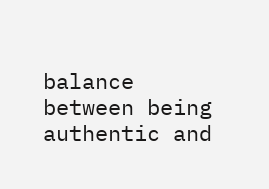balance between being authentic and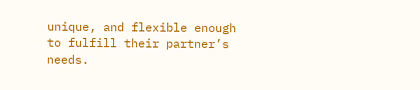unique, and flexible enough to fulfill their partner’s needs.